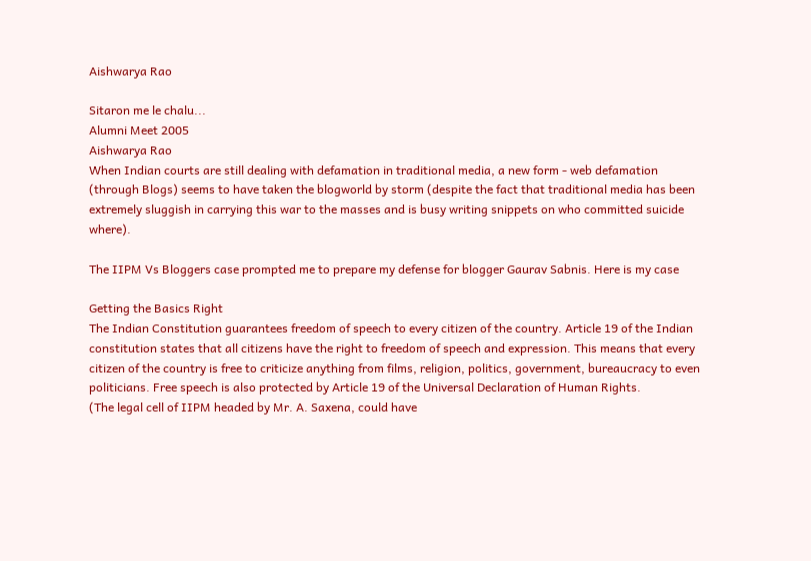Aishwarya Rao

Sitaron me le chalu...
Alumni Meet 2005
Aishwarya Rao
When Indian courts are still dealing with defamation in traditional media, a new form - web defamation (through Blogs) seems to have taken the blogworld by storm (despite the fact that traditional media has been extremely sluggish in carrying this war to the masses and is busy writing snippets on who committed suicide where).

The IIPM Vs Bloggers case prompted me to prepare my defense for blogger Gaurav Sabnis. Here is my case

Getting the Basics Right
The Indian Constitution guarantees freedom of speech to every citizen of the country. Article 19 of the Indian constitution states that all citizens have the right to freedom of speech and expression. This means that every citizen of the country is free to criticize anything from films, religion, politics, government, bureaucracy to even politicians. Free speech is also protected by Article 19 of the Universal Declaration of Human Rights.
(The legal cell of IIPM headed by Mr. A. Saxena, could have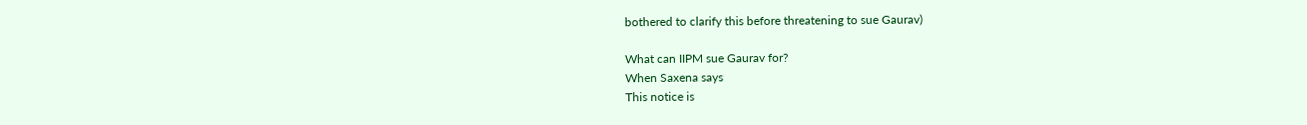bothered to clarify this before threatening to sue Gaurav)

What can IIPM sue Gaurav for?
When Saxena says
This notice is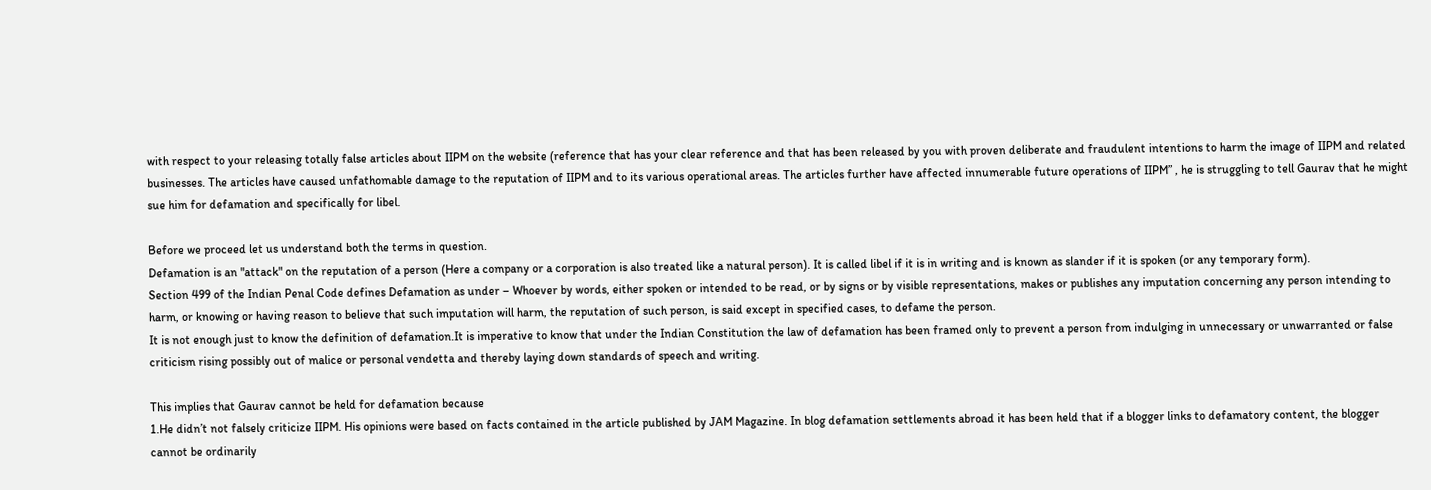with respect to your releasing totally false articles about IIPM on the website (reference that has your clear reference and that has been released by you with proven deliberate and fraudulent intentions to harm the image of IIPM and related businesses. The articles have caused unfathomable damage to the reputation of IIPM and to its various operational areas. The articles further have affected innumerable future operations of IIPM” , he is struggling to tell Gaurav that he might sue him for defamation and specifically for libel.

Before we proceed let us understand both the terms in question.
Defamation is an "attack" on the reputation of a person (Here a company or a corporation is also treated like a natural person). It is called libel if it is in writing and is known as slander if it is spoken (or any temporary form).
Section 499 of the Indian Penal Code defines Defamation as under – Whoever by words, either spoken or intended to be read, or by signs or by visible representations, makes or publishes any imputation concerning any person intending to harm, or knowing or having reason to believe that such imputation will harm, the reputation of such person, is said except in specified cases, to defame the person.
It is not enough just to know the definition of defamation.It is imperative to know that under the Indian Constitution the law of defamation has been framed only to prevent a person from indulging in unnecessary or unwarranted or false criticism rising possibly out of malice or personal vendetta and thereby laying down standards of speech and writing.

This implies that Gaurav cannot be held for defamation because
1.He didn’t not falsely criticize IIPM. His opinions were based on facts contained in the article published by JAM Magazine. In blog defamation settlements abroad it has been held that if a blogger links to defamatory content, the blogger cannot be ordinarily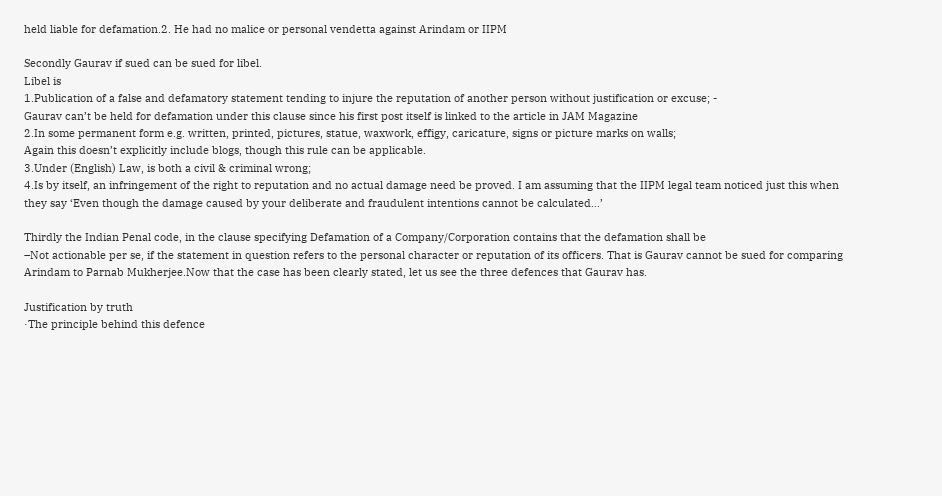held liable for defamation.2. He had no malice or personal vendetta against Arindam or IIPM

Secondly Gaurav if sued can be sued for libel.
Libel is
1.Publication of a false and defamatory statement tending to injure the reputation of another person without justification or excuse; -
Gaurav can’t be held for defamation under this clause since his first post itself is linked to the article in JAM Magazine
2.In some permanent form e.g. written, printed, pictures, statue, waxwork, effigy, caricature, signs or picture marks on walls;
Again this doesn’t explicitly include blogs, though this rule can be applicable.
3.Under (English) Law, is both a civil & criminal wrong;
4.Is by itself, an infringement of the right to reputation and no actual damage need be proved. I am assuming that the IIPM legal team noticed just this when they say ‘Even though the damage caused by your deliberate and fraudulent intentions cannot be calculated…’

Thirdly the Indian Penal code, in the clause specifying Defamation of a Company/Corporation contains that the defamation shall be
–Not actionable per se, if the statement in question refers to the personal character or reputation of its officers. That is Gaurav cannot be sued for comparing Arindam to Parnab Mukherjee.Now that the case has been clearly stated, let us see the three defences that Gaurav has.

Justification by truth
·The principle behind this defence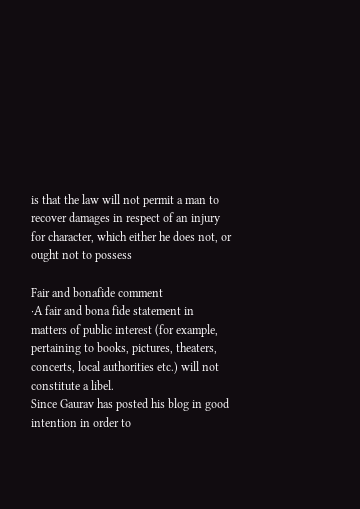is that the law will not permit a man to recover damages in respect of an injury for character, which either he does not, or ought not to possess

Fair and bonafide comment
·A fair and bona fide statement in matters of public interest (for example, pertaining to books, pictures, theaters, concerts, local authorities etc.) will not constitute a libel.
Since Gaurav has posted his blog in good intention in order to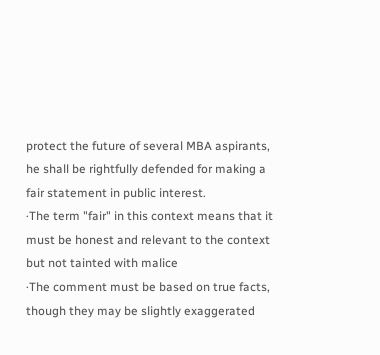protect the future of several MBA aspirants, he shall be rightfully defended for making a fair statement in public interest.
·The term "fair" in this context means that it must be honest and relevant to the context but not tainted with malice
·The comment must be based on true facts, though they may be slightly exaggerated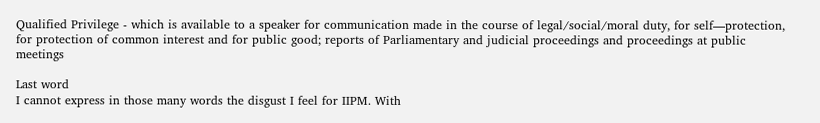Qualified Privilege - which is available to a speaker for communication made in the course of legal/social/moral duty, for self—protection, for protection of common interest and for public good; reports of Parliamentary and judicial proceedings and proceedings at public meetings

Last word
I cannot express in those many words the disgust I feel for IIPM. With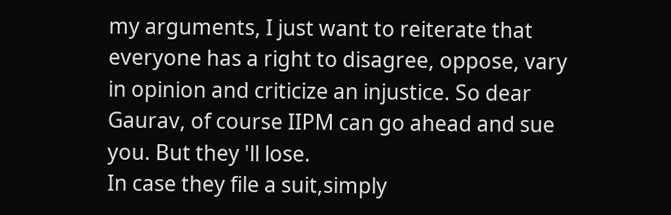my arguments, I just want to reiterate that everyone has a right to disagree, oppose, vary in opinion and criticize an injustice. So dear Gaurav, of course IIPM can go ahead and sue you. But they 'll lose.
In case they file a suit,simply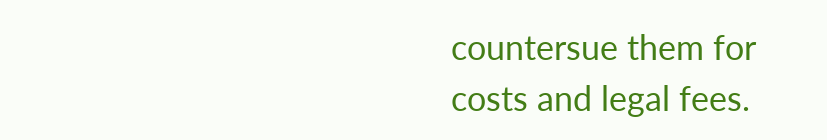countersue them for costs and legal fees.